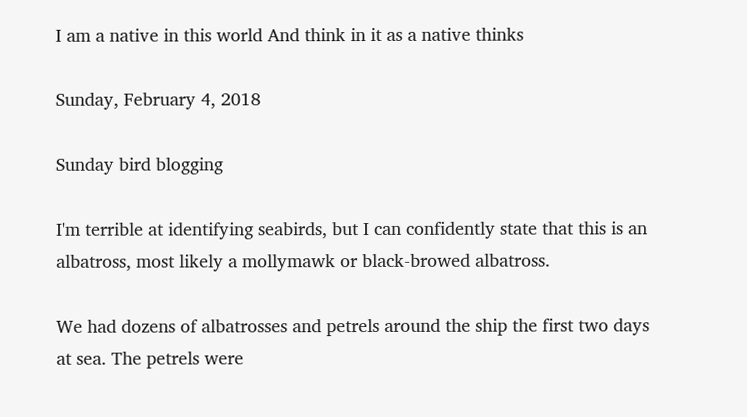I am a native in this world And think in it as a native thinks

Sunday, February 4, 2018

Sunday bird blogging

I'm terrible at identifying seabirds, but I can confidently state that this is an albatross, most likely a mollymawk or black-browed albatross.

We had dozens of albatrosses and petrels around the ship the first two days at sea. The petrels were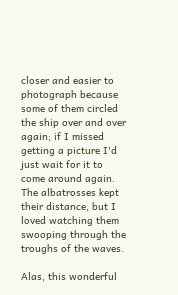closer and easier to photograph because some of them circled the ship over and over again; if I missed getting a picture I'd just wait for it to come around again. The albatrosses kept their distance, but I loved watching them swooping through the troughs of the waves.

Alas, this wonderful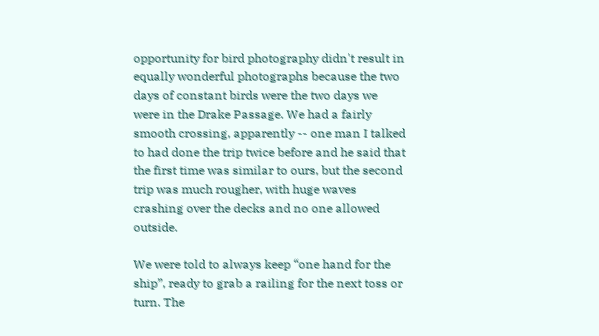opportunity for bird photography didn't result in equally wonderful photographs because the two days of constant birds were the two days we were in the Drake Passage. We had a fairly smooth crossing, apparently -- one man I talked to had done the trip twice before and he said that the first time was similar to ours, but the second trip was much rougher, with huge waves crashing over the decks and no one allowed outside.

We were told to always keep “one hand for the ship”, ready to grab a railing for the next toss or turn. The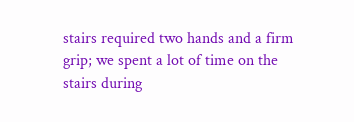stairs required two hands and a firm grip; we spent a lot of time on the stairs during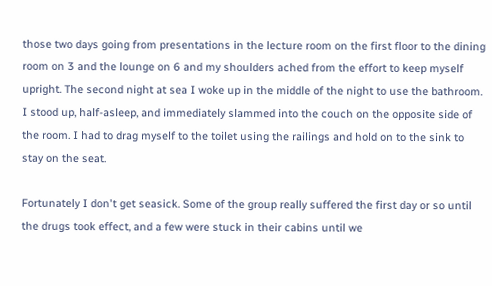those two days going from presentations in the lecture room on the first floor to the dining room on 3 and the lounge on 6 and my shoulders ached from the effort to keep myself upright. The second night at sea I woke up in the middle of the night to use the bathroom. I stood up, half-asleep, and immediately slammed into the couch on the opposite side of the room. I had to drag myself to the toilet using the railings and hold on to the sink to stay on the seat.

Fortunately I don't get seasick. Some of the group really suffered the first day or so until the drugs took effect, and a few were stuck in their cabins until we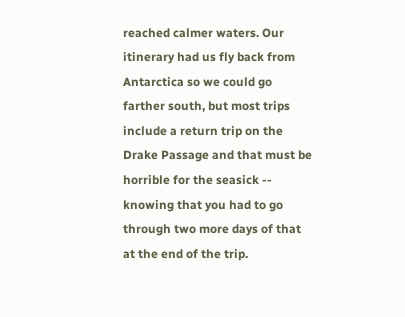reached calmer waters. Our itinerary had us fly back from Antarctica so we could go farther south, but most trips include a return trip on the Drake Passage and that must be horrible for the seasick -- knowing that you had to go through two more days of that at the end of the trip.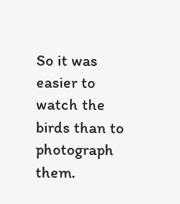So it was easier to watch the birds than to photograph them.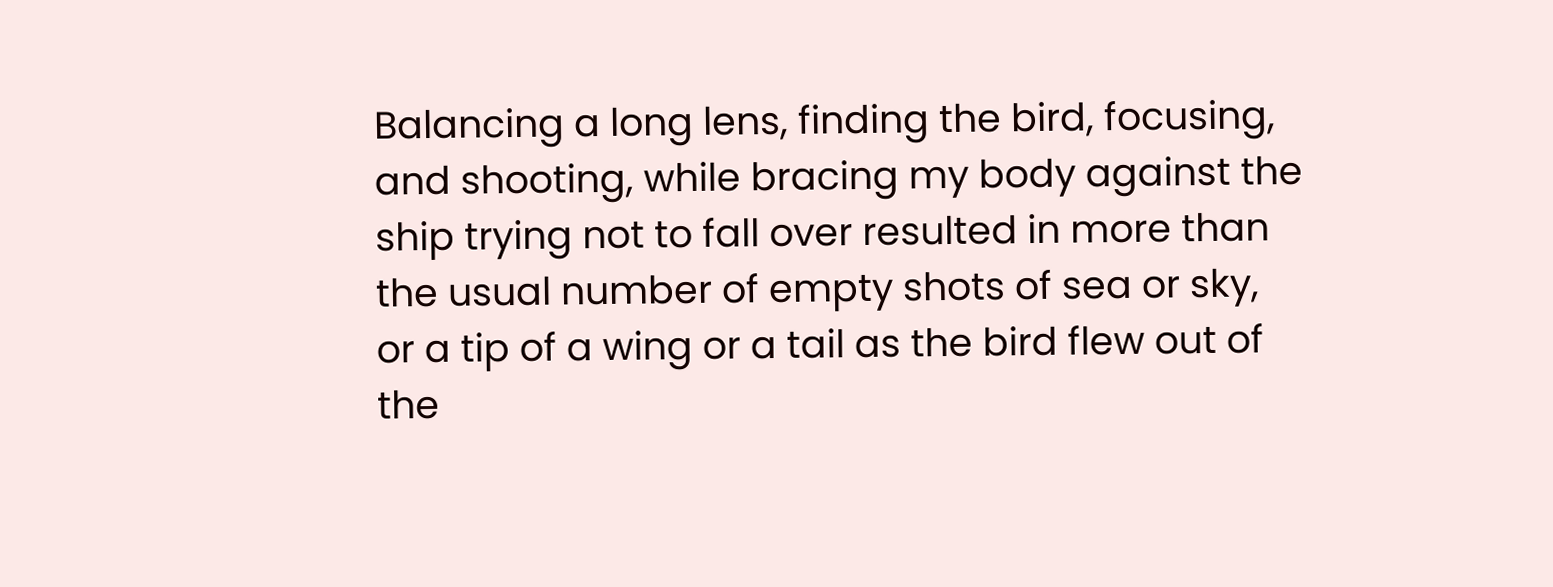Balancing a long lens, finding the bird, focusing, and shooting, while bracing my body against the ship trying not to fall over resulted in more than the usual number of empty shots of sea or sky, or a tip of a wing or a tail as the bird flew out of the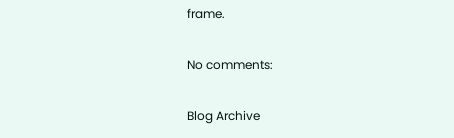frame.

No comments:

Blog Archive